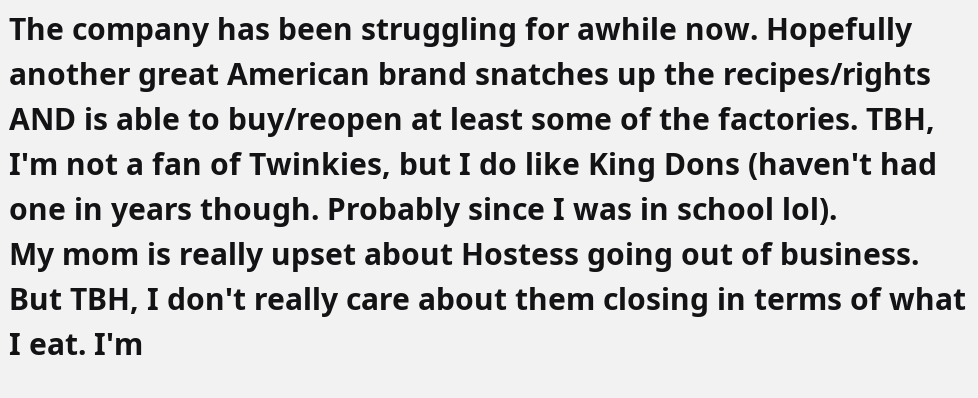The company has been struggling for awhile now. Hopefully another great American brand snatches up the recipes/rights AND is able to buy/reopen at least some of the factories. TBH, I'm not a fan of Twinkies, but I do like King Dons (haven't had one in years though. Probably since I was in school lol).
My mom is really upset about Hostess going out of business. But TBH, I don't really care about them closing in terms of what I eat. I'm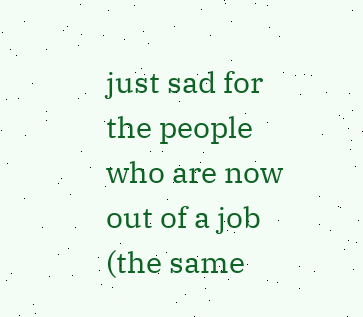just sad for the people who are now out of a job (the same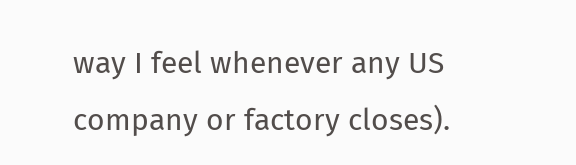way I feel whenever any US company or factory closes).